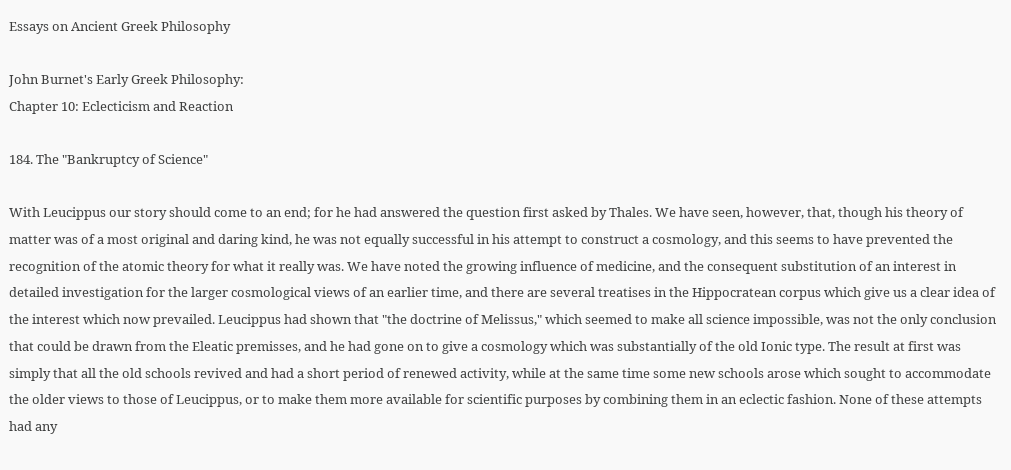Essays on Ancient Greek Philosophy

John Burnet's Early Greek Philosophy:
Chapter 10: Eclecticism and Reaction

184. The "Bankruptcy of Science"

With Leucippus our story should come to an end; for he had answered the question first asked by Thales. We have seen, however, that, though his theory of matter was of a most original and daring kind, he was not equally successful in his attempt to construct a cosmology, and this seems to have prevented the recognition of the atomic theory for what it really was. We have noted the growing influence of medicine, and the consequent substitution of an interest in detailed investigation for the larger cosmological views of an earlier time, and there are several treatises in the Hippocratean corpus which give us a clear idea of the interest which now prevailed. Leucippus had shown that "the doctrine of Melissus," which seemed to make all science impossible, was not the only conclusion that could be drawn from the Eleatic premisses, and he had gone on to give a cosmology which was substantially of the old Ionic type. The result at first was simply that all the old schools revived and had a short period of renewed activity, while at the same time some new schools arose which sought to accommodate the older views to those of Leucippus, or to make them more available for scientific purposes by combining them in an eclectic fashion. None of these attempts had any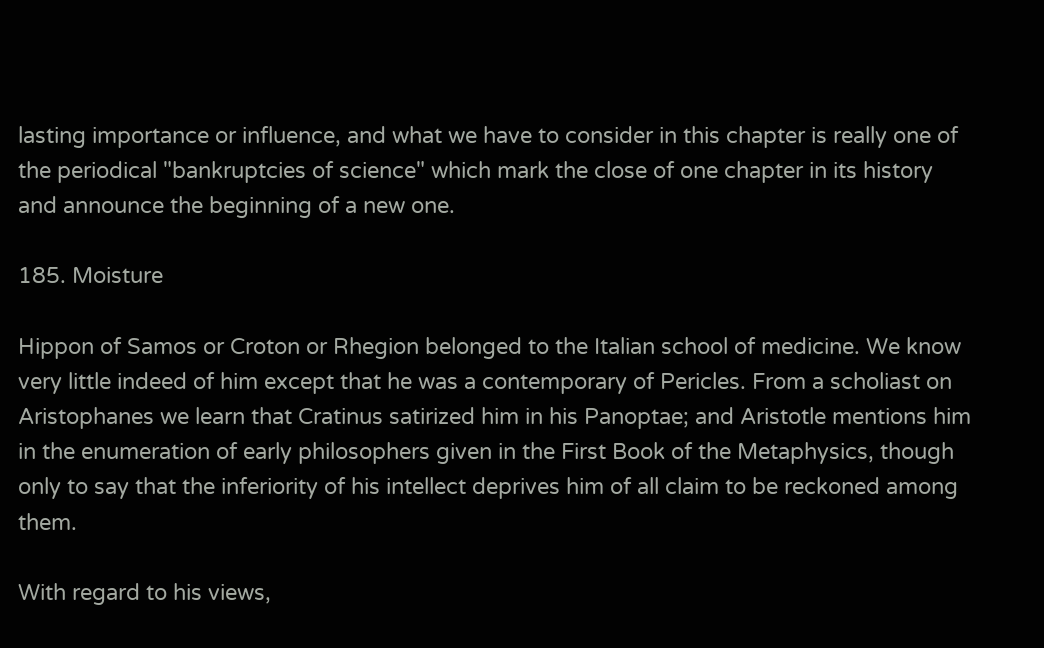lasting importance or influence, and what we have to consider in this chapter is really one of the periodical "bankruptcies of science" which mark the close of one chapter in its history and announce the beginning of a new one.

185. Moisture

Hippon of Samos or Croton or Rhegion belonged to the Italian school of medicine. We know very little indeed of him except that he was a contemporary of Pericles. From a scholiast on Aristophanes we learn that Cratinus satirized him in his Panoptae; and Aristotle mentions him in the enumeration of early philosophers given in the First Book of the Metaphysics, though only to say that the inferiority of his intellect deprives him of all claim to be reckoned among them.

With regard to his views,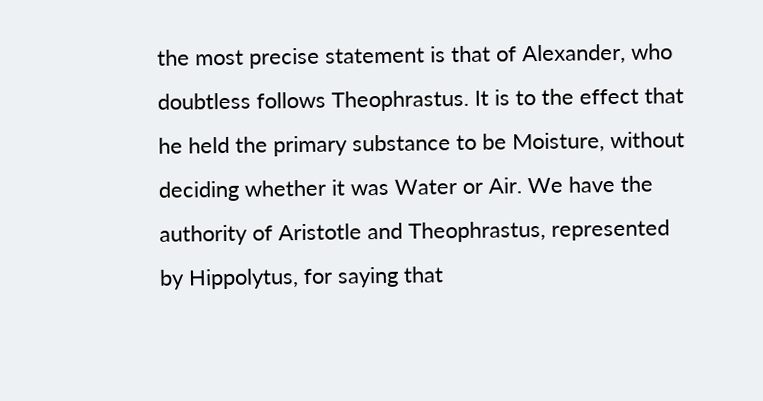the most precise statement is that of Alexander, who doubtless follows Theophrastus. It is to the effect that he held the primary substance to be Moisture, without deciding whether it was Water or Air. We have the authority of Aristotle and Theophrastus, represented by Hippolytus, for saying that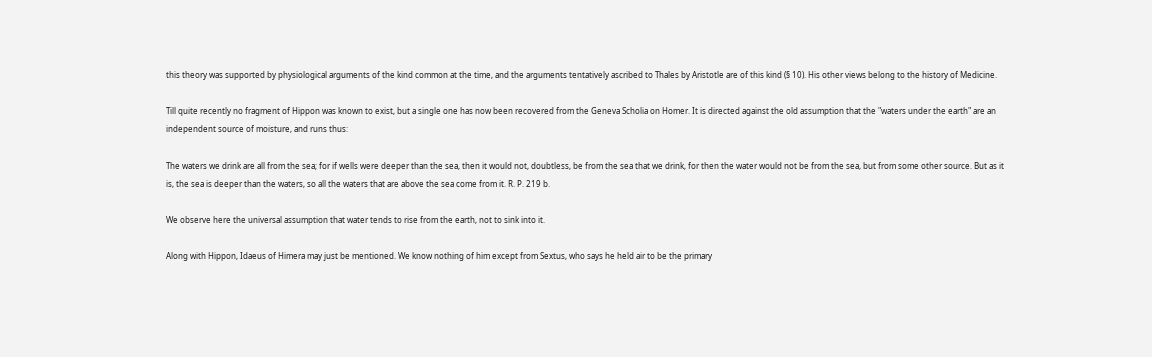this theory was supported by physiological arguments of the kind common at the time, and the arguments tentatively ascribed to Thales by Aristotle are of this kind (§ 10). His other views belong to the history of Medicine.

Till quite recently no fragment of Hippon was known to exist, but a single one has now been recovered from the Geneva Scholia on Homer. It is directed against the old assumption that the "waters under the earth" are an independent source of moisture, and runs thus:

The waters we drink are all from the sea; for if wells were deeper than the sea, then it would not, doubtless, be from the sea that we drink, for then the water would not be from the sea, but from some other source. But as it is, the sea is deeper than the waters, so all the waters that are above the sea come from it. R. P. 219 b.

We observe here the universal assumption that water tends to rise from the earth, not to sink into it.

Along with Hippon, Idaeus of Himera may just be mentioned. We know nothing of him except from Sextus, who says he held air to be the primary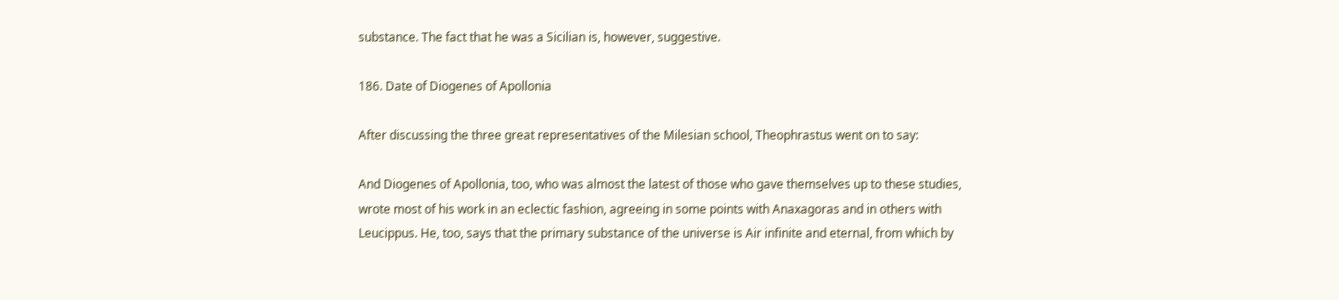substance. The fact that he was a Sicilian is, however, suggestive.

186. Date of Diogenes of Apollonia

After discussing the three great representatives of the Milesian school, Theophrastus went on to say:

And Diogenes of Apollonia, too, who was almost the latest of those who gave themselves up to these studies, wrote most of his work in an eclectic fashion, agreeing in some points with Anaxagoras and in others with Leucippus. He, too, says that the primary substance of the universe is Air infinite and eternal, from which by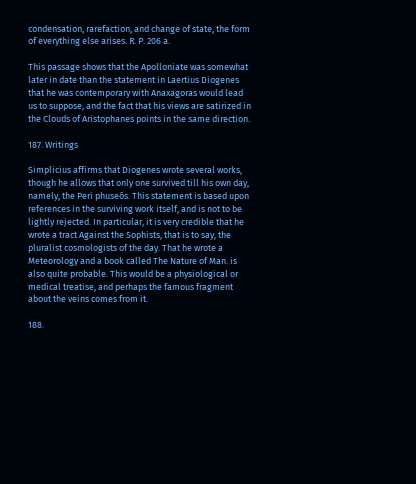condensation, rarefaction, and change of state, the form of everything else arises. R. P. 206 a.

This passage shows that the Apolloniate was somewhat later in date than the statement in Laertius Diogenes that he was contemporary with Anaxagoras would lead us to suppose, and the fact that his views are satirized in the Clouds of Aristophanes points in the same direction.

187. Writings

Simplicius affirms that Diogenes wrote several works, though he allows that only one survived till his own day, namely, the Peri phuseôs. This statement is based upon references in the surviving work itself, and is not to be lightly rejected. In particular, it is very credible that he wrote a tract Against the Sophists, that is to say, the pluralist cosmologists of the day. That he wrote a Meteorology and a book called The Nature of Man. is also quite probable. This would be a physiological or medical treatise, and perhaps the famous fragment about the veins comes from it.

188.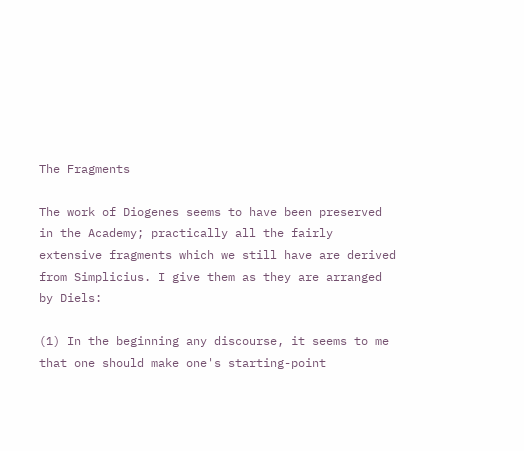The Fragments

The work of Diogenes seems to have been preserved in the Academy; practically all the fairly extensive fragments which we still have are derived from Simplicius. I give them as they are arranged by Diels:

(1) In the beginning any discourse, it seems to me that one should make one's starting-point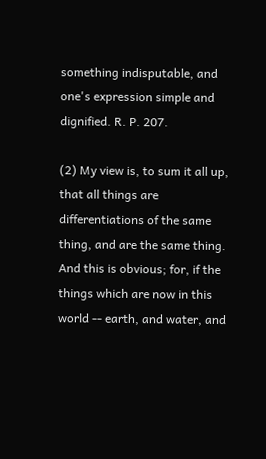something indisputable, and one's expression simple and dignified. R. P. 207.

(2) My view is, to sum it all up, that all things are differentiations of the same thing, and are the same thing. And this is obvious; for, if the things which are now in this world -- earth, and water, and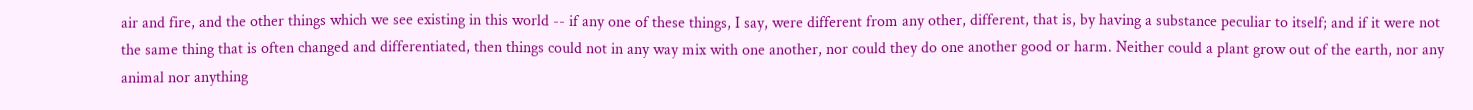air and fire, and the other things which we see existing in this world -- if any one of these things, I say, were different from any other, different, that is, by having a substance peculiar to itself; and if it were not the same thing that is often changed and differentiated, then things could not in any way mix with one another, nor could they do one another good or harm. Neither could a plant grow out of the earth, nor any animal nor anything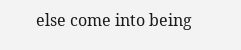else come into being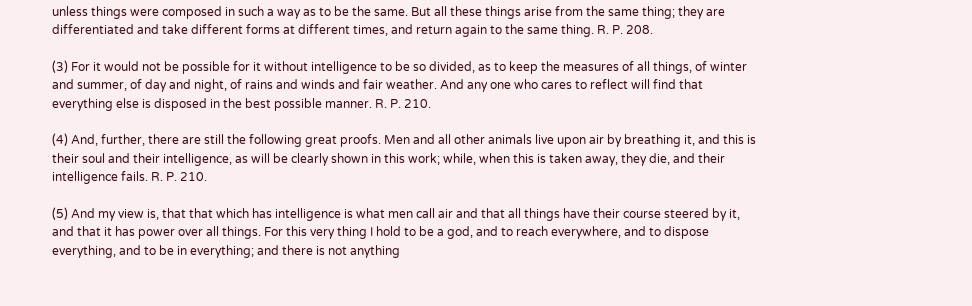unless things were composed in such a way as to be the same. But all these things arise from the same thing; they are differentiated and take different forms at different times, and return again to the same thing. R. P. 208.

(3) For it would not be possible for it without intelligence to be so divided, as to keep the measures of all things, of winter and summer, of day and night, of rains and winds and fair weather. And any one who cares to reflect will find that everything else is disposed in the best possible manner. R. P. 210.

(4) And, further, there are still the following great proofs. Men and all other animals live upon air by breathing it, and this is their soul and their intelligence, as will be clearly shown in this work; while, when this is taken away, they die, and their intelligence fails. R. P. 210.

(5) And my view is, that that which has intelligence is what men call air and that all things have their course steered by it, and that it has power over all things. For this very thing I hold to be a god, and to reach everywhere, and to dispose everything, and to be in everything; and there is not anything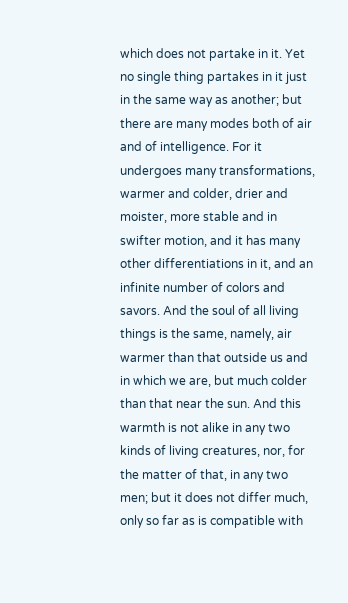which does not partake in it. Yet no single thing partakes in it just in the same way as another; but there are many modes both of air and of intelligence. For it undergoes many transformations, warmer and colder, drier and moister, more stable and in swifter motion, and it has many other differentiations in it, and an infinite number of colors and savors. And the soul of all living things is the same, namely, air warmer than that outside us and in which we are, but much colder than that near the sun. And this warmth is not alike in any two kinds of living creatures, nor, for the matter of that, in any two men; but it does not differ much, only so far as is compatible with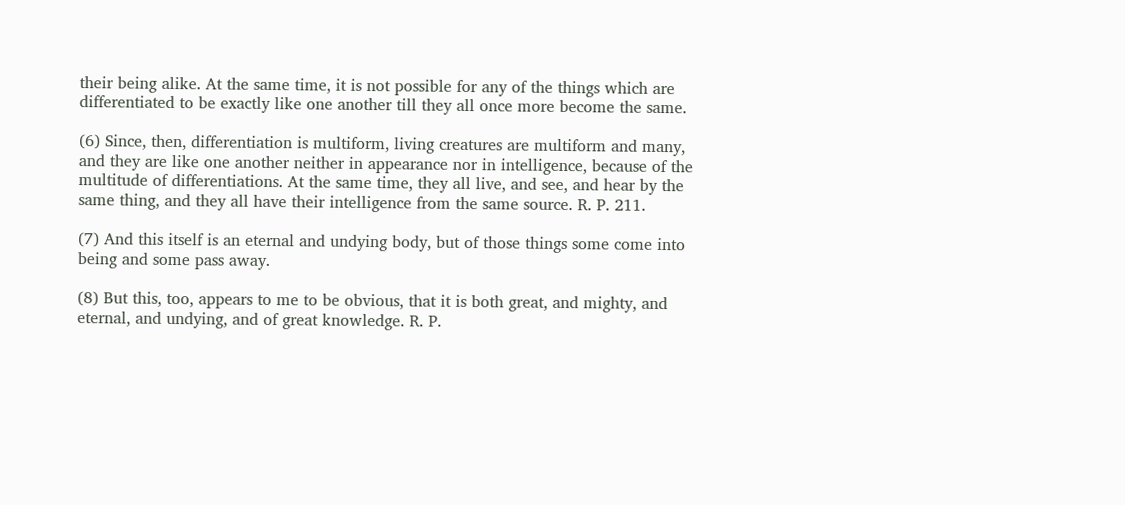their being alike. At the same time, it is not possible for any of the things which are differentiated to be exactly like one another till they all once more become the same.

(6) Since, then, differentiation is multiform, living creatures are multiform and many, and they are like one another neither in appearance nor in intelligence, because of the multitude of differentiations. At the same time, they all live, and see, and hear by the same thing, and they all have their intelligence from the same source. R. P. 211.

(7) And this itself is an eternal and undying body, but of those things some come into being and some pass away.

(8) But this, too, appears to me to be obvious, that it is both great, and mighty, and eternal, and undying, and of great knowledge. R. P.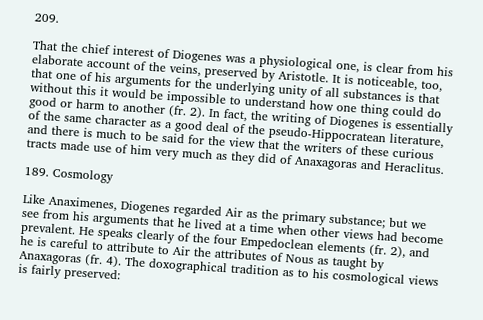209.

That the chief interest of Diogenes was a physiological one, is clear from his elaborate account of the veins, preserved by Aristotle. It is noticeable, too, that one of his arguments for the underlying unity of all substances is that without this it would be impossible to understand how one thing could do good or harm to another (fr. 2). In fact, the writing of Diogenes is essentially of the same character as a good deal of the pseudo-Hippocratean literature, and there is much to be said for the view that the writers of these curious tracts made use of him very much as they did of Anaxagoras and Heraclitus.

189. Cosmology

Like Anaximenes, Diogenes regarded Air as the primary substance; but we see from his arguments that he lived at a time when other views had become prevalent. He speaks clearly of the four Empedoclean elements (fr. 2), and he is careful to attribute to Air the attributes of Nous as taught by Anaxagoras (fr. 4). The doxographical tradition as to his cosmological views is fairly preserved: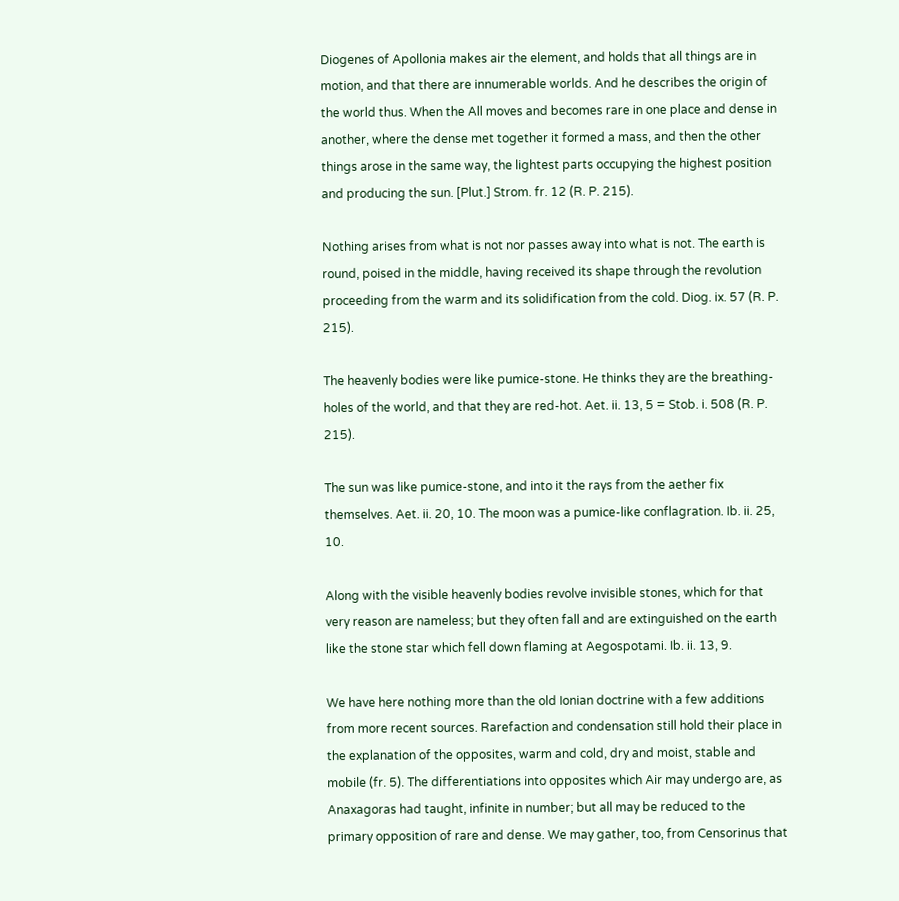Diogenes of Apollonia makes air the element, and holds that all things are in motion, and that there are innumerable worlds. And he describes the origin of the world thus. When the All moves and becomes rare in one place and dense in another, where the dense met together it formed a mass, and then the other things arose in the same way, the lightest parts occupying the highest position and producing the sun. [Plut.] Strom. fr. 12 (R. P. 215).

Nothing arises from what is not nor passes away into what is not. The earth is round, poised in the middle, having received its shape through the revolution proceeding from the warm and its solidification from the cold. Diog. ix. 57 (R. P. 215).

The heavenly bodies were like pumice-stone. He thinks they are the breathing-holes of the world, and that they are red-hot. Aet. ii. 13, 5 = Stob. i. 508 (R. P. 215).

The sun was like pumice-stone, and into it the rays from the aether fix themselves. Aet. ii. 20, 10. The moon was a pumice-like conflagration. Ib. ii. 25, 10.

Along with the visible heavenly bodies revolve invisible stones, which for that very reason are nameless; but they often fall and are extinguished on the earth like the stone star which fell down flaming at Aegospotami. Ib. ii. 13, 9.

We have here nothing more than the old Ionian doctrine with a few additions from more recent sources. Rarefaction and condensation still hold their place in the explanation of the opposites, warm and cold, dry and moist, stable and mobile (fr. 5). The differentiations into opposites which Air may undergo are, as Anaxagoras had taught, infinite in number; but all may be reduced to the primary opposition of rare and dense. We may gather, too, from Censorinus that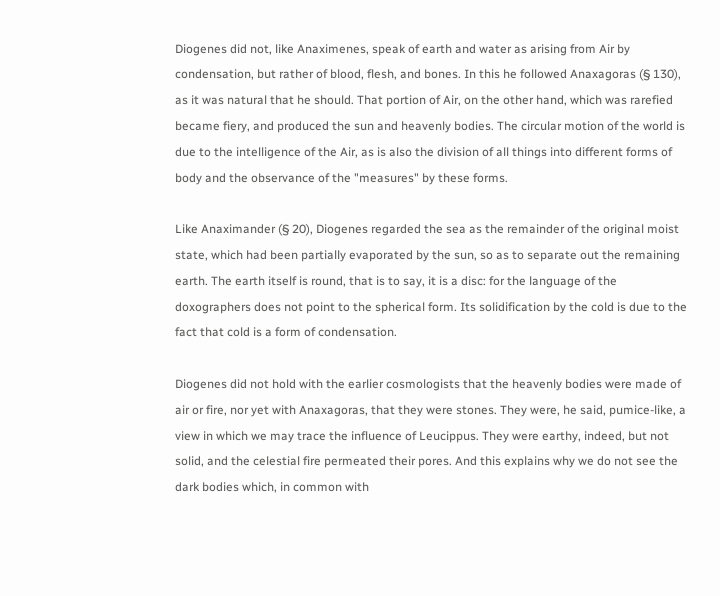Diogenes did not, like Anaximenes, speak of earth and water as arising from Air by condensation, but rather of blood, flesh, and bones. In this he followed Anaxagoras (§ 130), as it was natural that he should. That portion of Air, on the other hand, which was rarefied became fiery, and produced the sun and heavenly bodies. The circular motion of the world is due to the intelligence of the Air, as is also the division of all things into different forms of body and the observance of the "measures" by these forms.

Like Anaximander (§ 20), Diogenes regarded the sea as the remainder of the original moist state, which had been partially evaporated by the sun, so as to separate out the remaining earth. The earth itself is round, that is to say, it is a disc: for the language of the doxographers does not point to the spherical form. Its solidification by the cold is due to the fact that cold is a form of condensation.

Diogenes did not hold with the earlier cosmologists that the heavenly bodies were made of air or fire, nor yet with Anaxagoras, that they were stones. They were, he said, pumice-like, a view in which we may trace the influence of Leucippus. They were earthy, indeed, but not solid, and the celestial fire permeated their pores. And this explains why we do not see the dark bodies which, in common with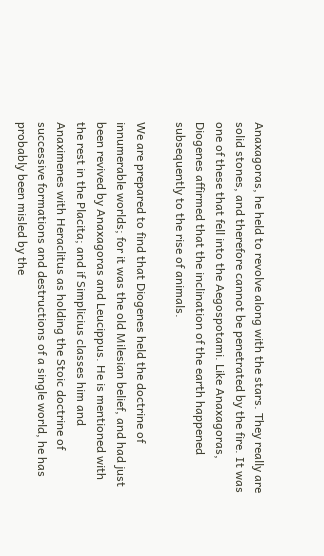Anaxagoras, he held to revolve along with the stars. They really are solid stones, and therefore cannot be penetrated by the fire. It was one of these that fell into the Aegospotami. Like Anaxagoras, Diogenes affirmed that the inclination of the earth happened subsequently to the rise of animals.

We are prepared to find that Diogenes held the doctrine of innumerable worlds; for it was the old Milesian belief, and had just been revived by Anaxagoras and Leucippus. He is mentioned with the rest in the Placita; and if Simplicius classes him and Anaximenes with Heraclitus as holding the Stoic doctrine of successive formations and destructions of a single world, he has probably been misled by the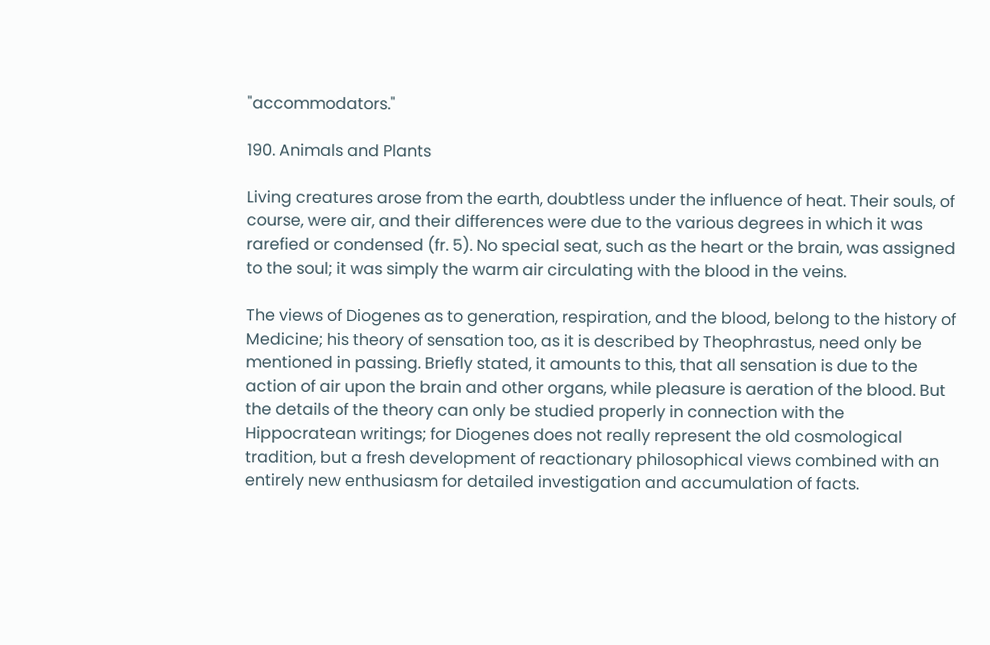"accommodators."

190. Animals and Plants

Living creatures arose from the earth, doubtless under the influence of heat. Their souls, of course, were air, and their differences were due to the various degrees in which it was rarefied or condensed (fr. 5). No special seat, such as the heart or the brain, was assigned to the soul; it was simply the warm air circulating with the blood in the veins.

The views of Diogenes as to generation, respiration, and the blood, belong to the history of Medicine; his theory of sensation too, as it is described by Theophrastus, need only be mentioned in passing. Briefly stated, it amounts to this, that all sensation is due to the action of air upon the brain and other organs, while pleasure is aeration of the blood. But the details of the theory can only be studied properly in connection with the Hippocratean writings; for Diogenes does not really represent the old cosmological tradition, but a fresh development of reactionary philosophical views combined with an entirely new enthusiasm for detailed investigation and accumulation of facts.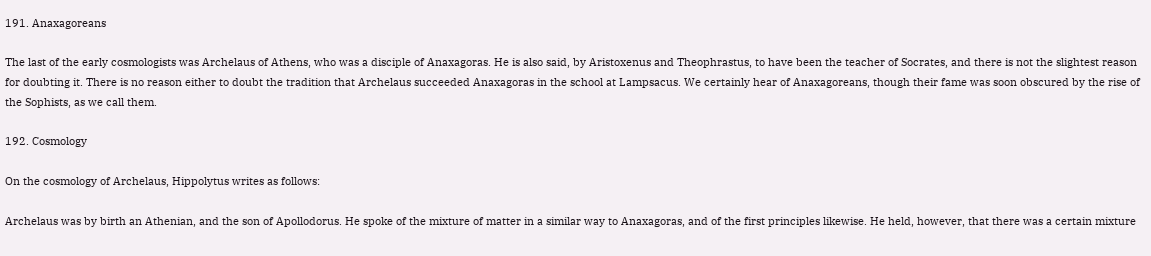191. Anaxagoreans

The last of the early cosmologists was Archelaus of Athens, who was a disciple of Anaxagoras. He is also said, by Aristoxenus and Theophrastus, to have been the teacher of Socrates, and there is not the slightest reason for doubting it. There is no reason either to doubt the tradition that Archelaus succeeded Anaxagoras in the school at Lampsacus. We certainly hear of Anaxagoreans, though their fame was soon obscured by the rise of the Sophists, as we call them.

192. Cosmology

On the cosmology of Archelaus, Hippolytus writes as follows:

Archelaus was by birth an Athenian, and the son of Apollodorus. He spoke of the mixture of matter in a similar way to Anaxagoras, and of the first principles likewise. He held, however, that there was a certain mixture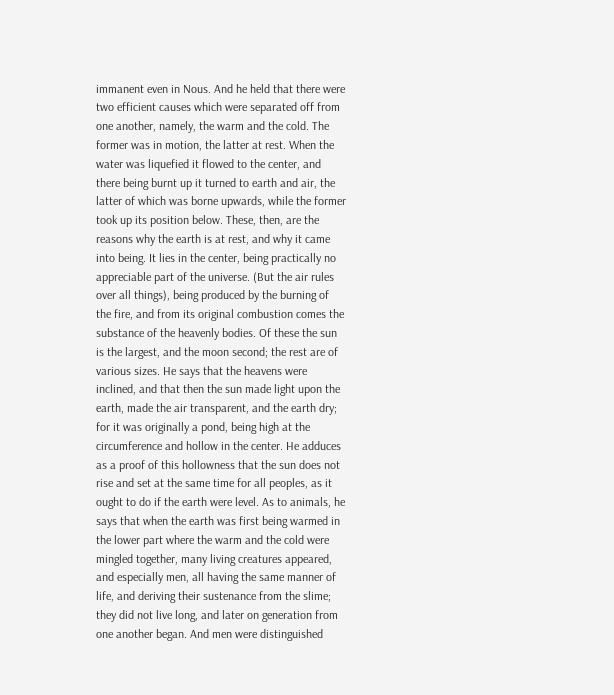immanent even in Nous. And he held that there were two efficient causes which were separated off from one another, namely, the warm and the cold. The former was in motion, the latter at rest. When the water was liquefied it flowed to the center, and there being burnt up it turned to earth and air, the latter of which was borne upwards, while the former took up its position below. These, then, are the reasons why the earth is at rest, and why it came into being. It lies in the center, being practically no appreciable part of the universe. (But the air rules over all things), being produced by the burning of the fire, and from its original combustion comes the substance of the heavenly bodies. Of these the sun is the largest, and the moon second; the rest are of various sizes. He says that the heavens were inclined, and that then the sun made light upon the earth, made the air transparent, and the earth dry; for it was originally a pond, being high at the circumference and hollow in the center. He adduces as a proof of this hollowness that the sun does not rise and set at the same time for all peoples, as it ought to do if the earth were level. As to animals, he says that when the earth was first being warmed in the lower part where the warm and the cold were mingled together, many living creatures appeared, and especially men, all having the same manner of life, and deriving their sustenance from the slime; they did not live long, and later on generation from one another began. And men were distinguished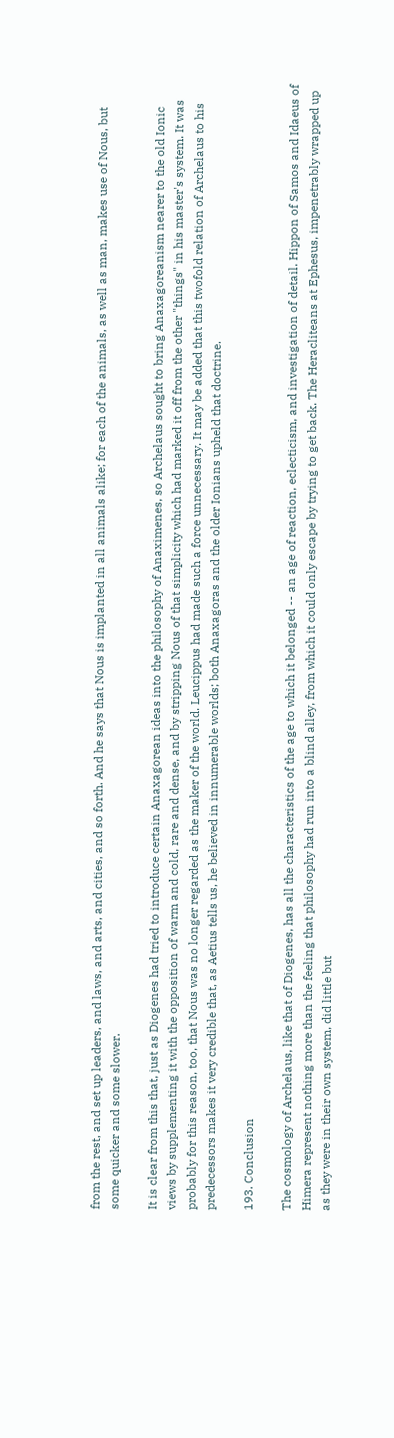from the rest, and set up leaders, and laws, and arts, and cities, and so forth. And he says that Nous is implanted in all animals alike; for each of the animals, as well as man, makes use of Nous, but some quicker and some slower.

It is clear from this that, just as Diogenes had tried to introduce certain Anaxagorean ideas into the philosophy of Anaximenes, so Archelaus sought to bring Anaxagoreanism nearer to the old Ionic views by supplementing it with the opposition of warm and cold, rare and dense, and by stripping Nous of that simplicity which had marked it off from the other "things" in his master's system. It was probably for this reason, too, that Nous was no longer regarded as the maker of the world. Leucippus had made such a force unnecessary. It may be added that this twofold relation of Archelaus to his predecessors makes it very credible that, as Aetius tells us, he believed in innumerable worlds; both Anaxagoras and the older Ionians upheld that doctrine.

193. Conclusion

The cosmology of Archelaus, like that of Diogenes, has all the characteristics of the age to which it belonged -- an age of reaction, eclecticism, and investigation of detail. Hippon of Samos and Idaeus of Himera represent nothing more than the feeling that philosophy had run into a blind alley, from which it could only escape by trying to get back. The Heracliteans at Ephesus, impenetrably wrapped up as they were in their own system, did little but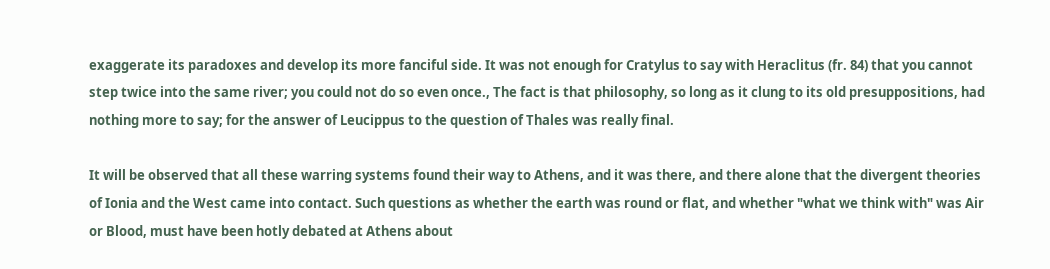exaggerate its paradoxes and develop its more fanciful side. It was not enough for Cratylus to say with Heraclitus (fr. 84) that you cannot step twice into the same river; you could not do so even once., The fact is that philosophy, so long as it clung to its old presuppositions, had nothing more to say; for the answer of Leucippus to the question of Thales was really final.

It will be observed that all these warring systems found their way to Athens, and it was there, and there alone that the divergent theories of Ionia and the West came into contact. Such questions as whether the earth was round or flat, and whether "what we think with" was Air or Blood, must have been hotly debated at Athens about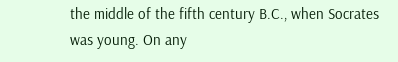the middle of the fifth century B.C., when Socrates was young. On any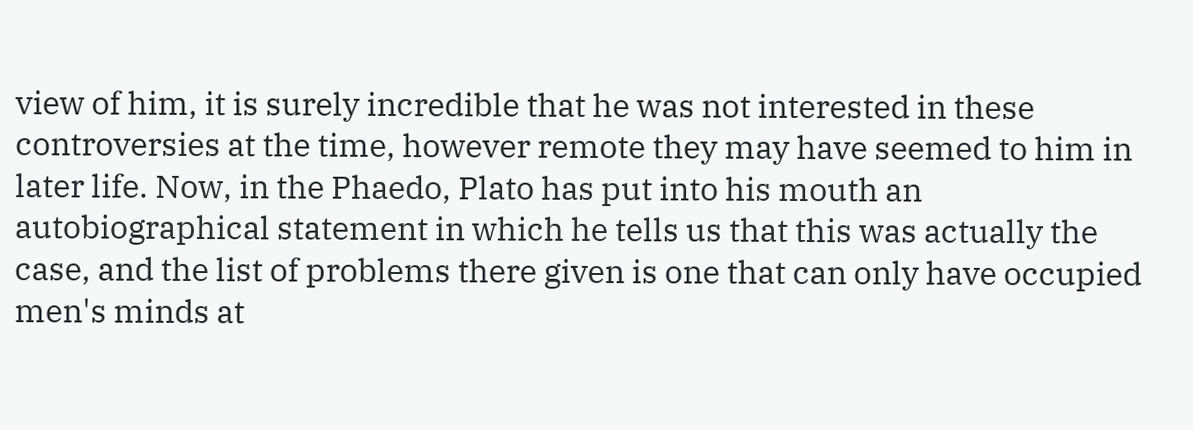view of him, it is surely incredible that he was not interested in these controversies at the time, however remote they may have seemed to him in later life. Now, in the Phaedo, Plato has put into his mouth an autobiographical statement in which he tells us that this was actually the case, and the list of problems there given is one that can only have occupied men's minds at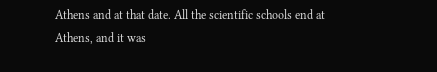Athens and at that date. All the scientific schools end at Athens, and it was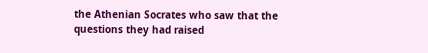the Athenian Socrates who saw that the questions they had raised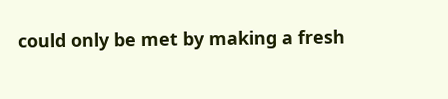could only be met by making a fresh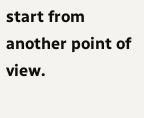start from another point of view.